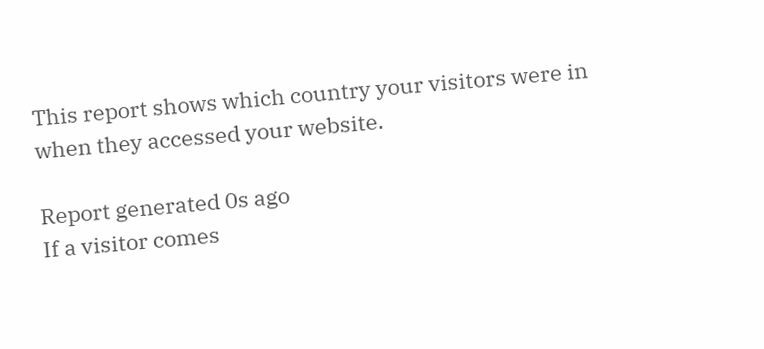This report shows which country your visitors were in when they accessed your website.

Report generated 0s ago
If a visitor comes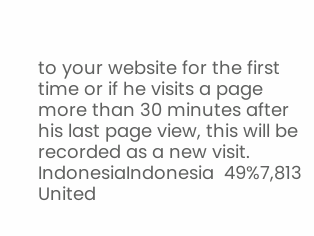to your website for the first time or if he visits a page more than 30 minutes after his last page view, this will be recorded as a new visit.
IndonesiaIndonesia  49%7,813
United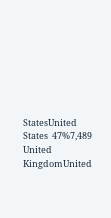StatesUnited States  47%7,489
United KingdomUnited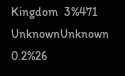Kingdom  3%471
UnknownUnknown  0.2%26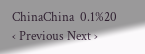ChinaChina  0.1%20
‹ Previous Next ›